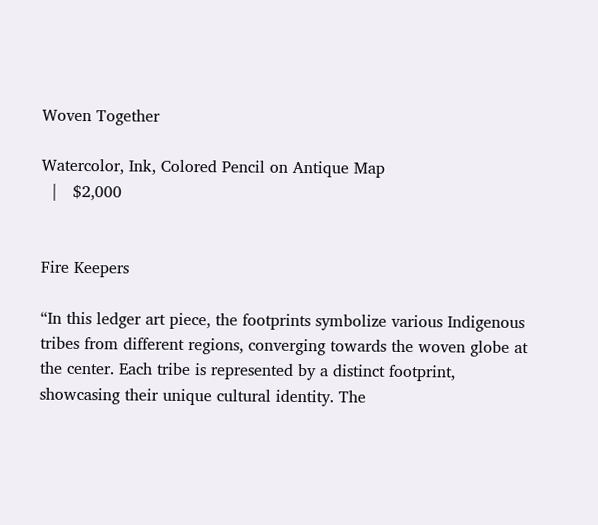Woven Together

Watercolor, Ink, Colored Pencil on Antique Map
  |   $2,000


Fire Keepers

“In this ledger art piece, the footprints symbolize various Indigenous tribes from different regions, converging towards the woven globe at the center. Each tribe is represented by a distinct footprint, showcasing their unique cultural identity. The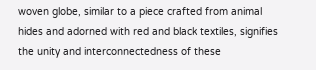woven globe, similar to a piece crafted from animal hides and adorned with red and black textiles, signifies the unity and interconnectedness of these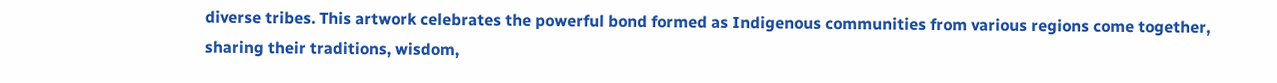diverse tribes. This artwork celebrates the powerful bond formed as Indigenous communities from various regions come together, sharing their traditions, wisdom,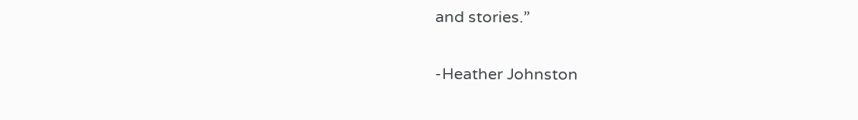and stories.”

-Heather Johnston